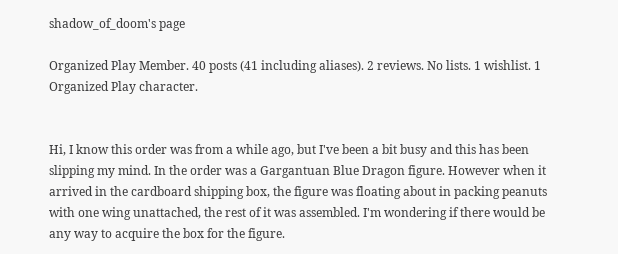shadow_of_doom's page

Organized Play Member. 40 posts (41 including aliases). 2 reviews. No lists. 1 wishlist. 1 Organized Play character.


Hi, I know this order was from a while ago, but I've been a bit busy and this has been slipping my mind. In the order was a Gargantuan Blue Dragon figure. However when it arrived in the cardboard shipping box, the figure was floating about in packing peanuts with one wing unattached, the rest of it was assembled. I'm wondering if there would be any way to acquire the box for the figure.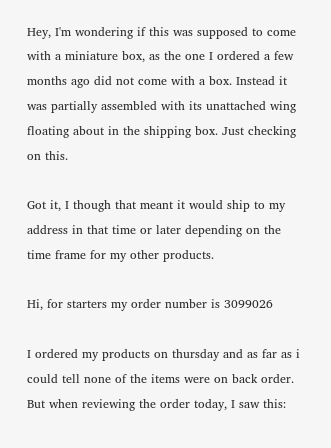Hey, I'm wondering if this was supposed to come with a miniature box, as the one I ordered a few months ago did not come with a box. Instead it was partially assembled with its unattached wing floating about in the shipping box. Just checking on this.

Got it, I though that meant it would ship to my address in that time or later depending on the time frame for my other products.

Hi, for starters my order number is 3099026

I ordered my products on thursday and as far as i could tell none of the items were on back order. But when reviewing the order today, I saw this: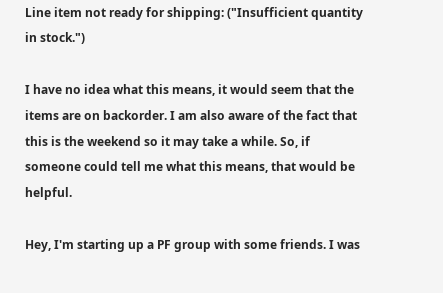Line item not ready for shipping: ("Insufficient quantity in stock.")

I have no idea what this means, it would seem that the items are on backorder. I am also aware of the fact that this is the weekend so it may take a while. So, if someone could tell me what this means, that would be helpful.

Hey, I'm starting up a PF group with some friends. I was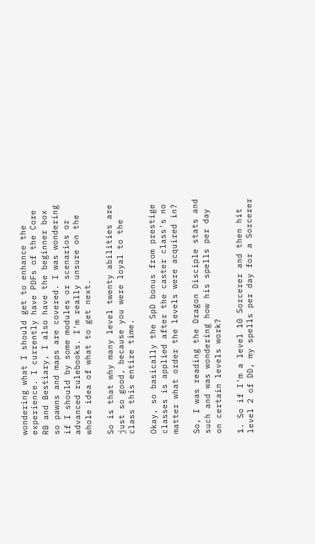wondering what I should get to enhance the experience. I currently have PDFs of the Core RB and Bestiary, I also have the beginner box so pawns and maps are covered. I was wondering if I should by some modules or scenarios or advanced rulebooks. I'm really unsure on the whole idea of what to get next.

So is that why many level twenty abilities are just so good, because you were loyal to the class this entire time.

Okay, so basically the SpD bonus from prestige classes is applied after the caster class's no matter what order the levels were acquired in?

So, I was reading the Dragon Disciple stats and such and was wondering how his spells per day on certain levels work?

1. So if I'm a level 10 Sorcerer and then hit level 2 of DD, my spells per day for a Sorcerer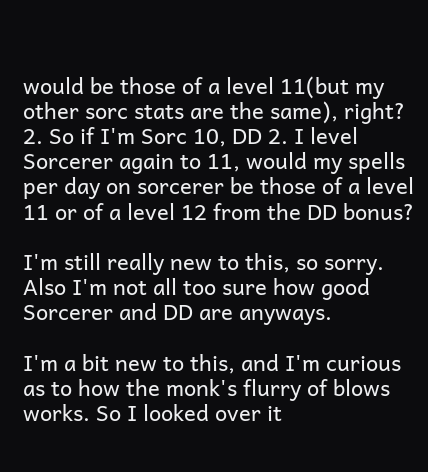would be those of a level 11(but my other sorc stats are the same), right?
2. So if I'm Sorc 10, DD 2. I level Sorcerer again to 11, would my spells per day on sorcerer be those of a level 11 or of a level 12 from the DD bonus?

I'm still really new to this, so sorry. Also I'm not all too sure how good Sorcerer and DD are anyways.

I'm a bit new to this, and I'm curious as to how the monk's flurry of blows works. So I looked over it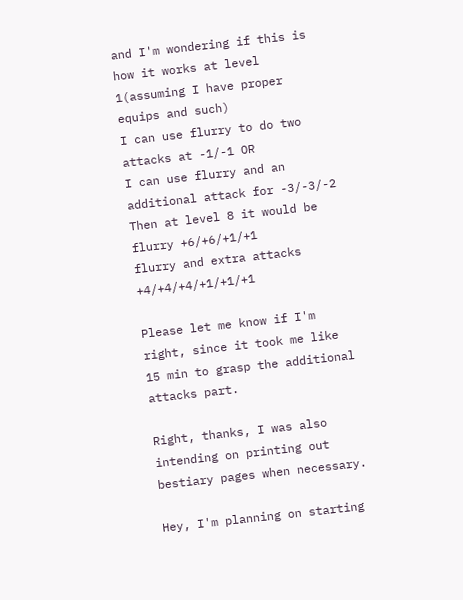and I'm wondering if this is how it works at level 1(assuming I have proper equips and such)
I can use flurry to do two attacks at -1/-1 OR
I can use flurry and an additional attack for -3/-3/-2
Then at level 8 it would be
flurry +6/+6/+1/+1
flurry and extra attacks +4/+4/+4/+1/+1/+1

Please let me know if I'm right, since it took me like 15 min to grasp the additional attacks part.

Right, thanks, I was also intending on printing out bestiary pages when necessary.

Hey, I'm planning on starting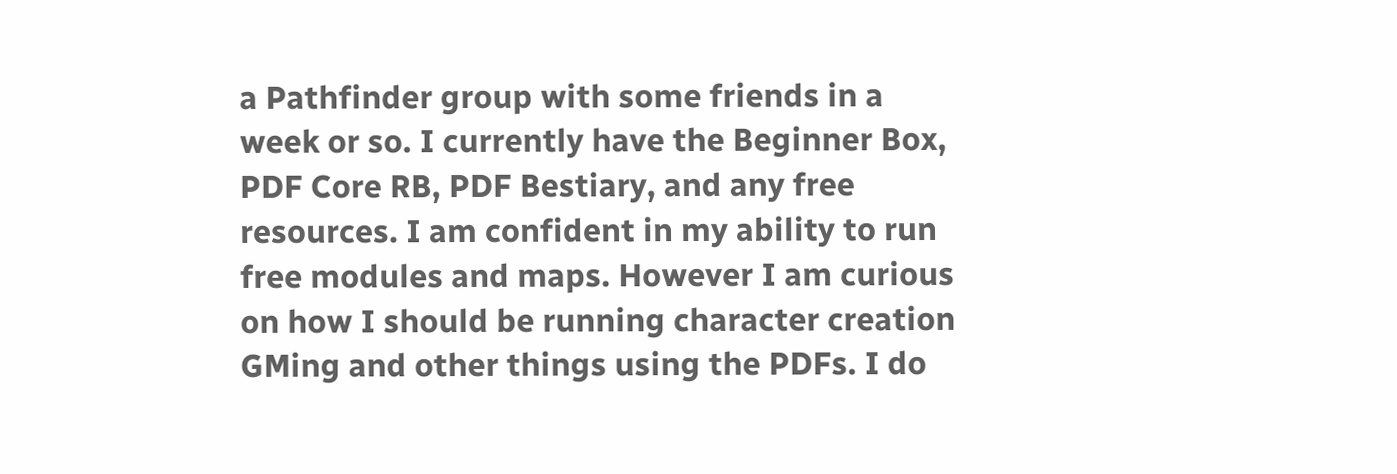a Pathfinder group with some friends in a week or so. I currently have the Beginner Box, PDF Core RB, PDF Bestiary, and any free resources. I am confident in my ability to run free modules and maps. However I am curious on how I should be running character creation GMing and other things using the PDFs. I do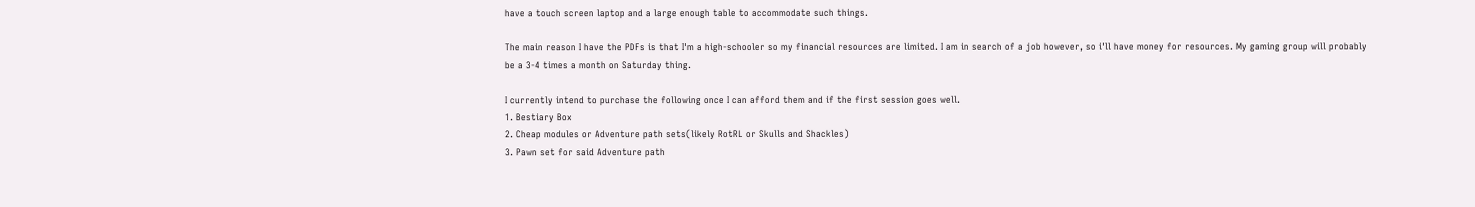have a touch screen laptop and a large enough table to accommodate such things.

The main reason I have the PDFs is that I'm a high-schooler so my financial resources are limited. I am in search of a job however, so i'll have money for resources. My gaming group will probably be a 3-4 times a month on Saturday thing.

I currently intend to purchase the following once I can afford them and if the first session goes well.
1. Bestiary Box
2. Cheap modules or Adventure path sets(likely RotRL or Skulls and Shackles)
3. Pawn set for said Adventure path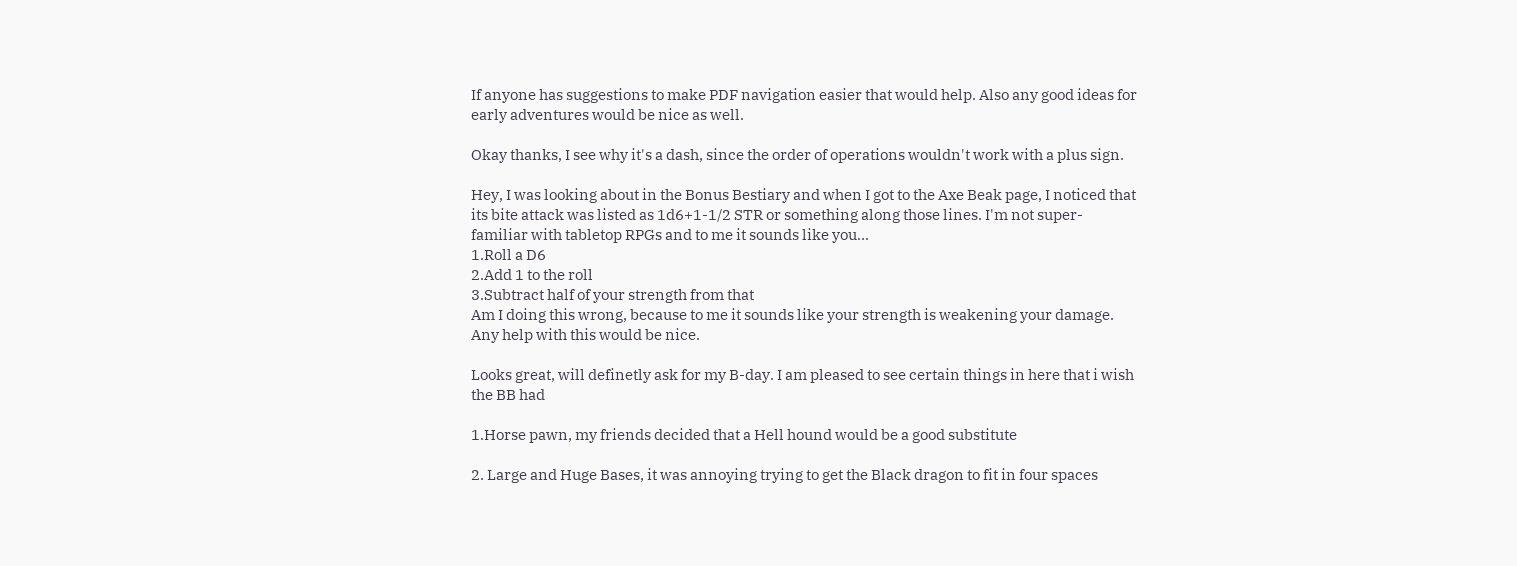If anyone has suggestions to make PDF navigation easier that would help. Also any good ideas for early adventures would be nice as well.

Okay thanks, I see why it's a dash, since the order of operations wouldn't work with a plus sign.

Hey, I was looking about in the Bonus Bestiary and when I got to the Axe Beak page, I noticed that its bite attack was listed as 1d6+1-1/2 STR or something along those lines. I'm not super-familiar with tabletop RPGs and to me it sounds like you...
1.Roll a D6
2.Add 1 to the roll
3.Subtract half of your strength from that
Am I doing this wrong, because to me it sounds like your strength is weakening your damage. Any help with this would be nice.

Looks great, will definetly ask for my B-day. I am pleased to see certain things in here that i wish the BB had

1.Horse pawn, my friends decided that a Hell hound would be a good substitute

2. Large and Huge Bases, it was annoying trying to get the Black dragon to fit in four spaces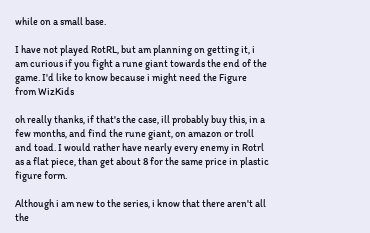while on a small base.

I have not played RotRL, but am planning on getting it, i am curious if you fight a rune giant towards the end of the game. I'd like to know because i might need the Figure from WizKids

oh really thanks, if that's the case, ill probably buy this, in a few months, and find the rune giant, on amazon or troll and toad. I would rather have nearly every enemy in Rotrl as a flat piece, than get about 8 for the same price in plastic figure form.

Although i am new to the series, i know that there aren't all the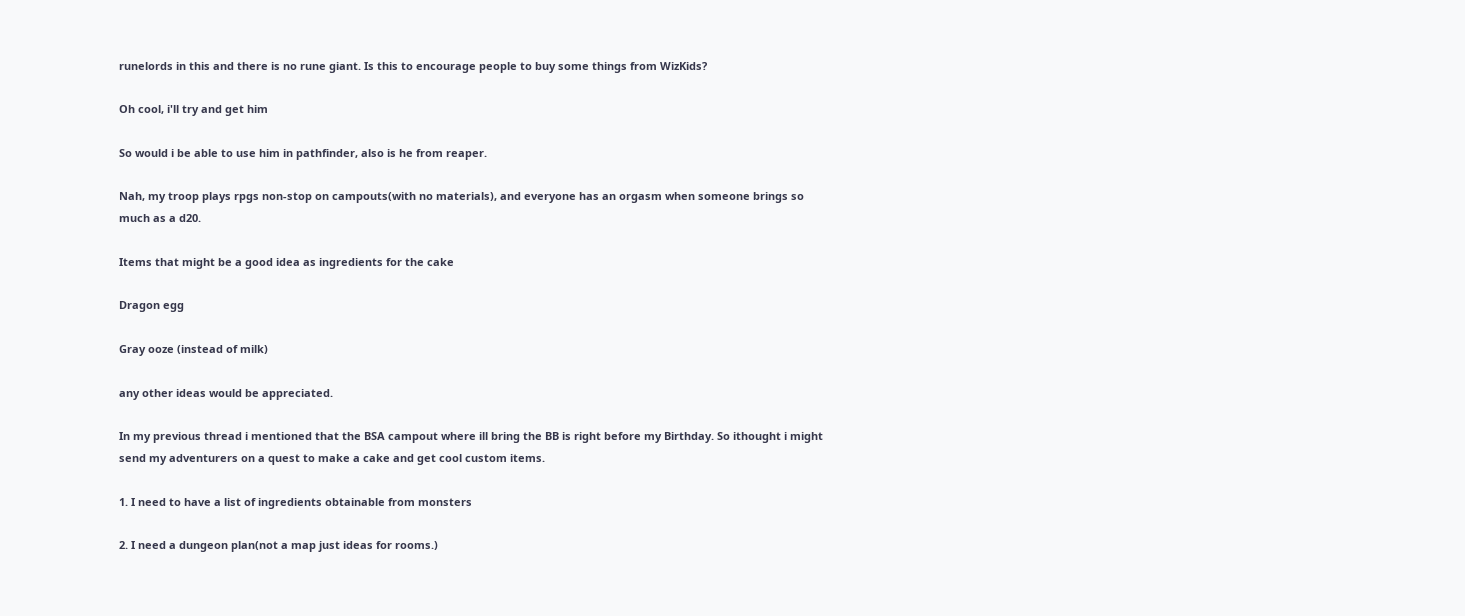runelords in this and there is no rune giant. Is this to encourage people to buy some things from WizKids?

Oh cool, i'll try and get him

So would i be able to use him in pathfinder, also is he from reaper.

Nah, my troop plays rpgs non-stop on campouts(with no materials), and everyone has an orgasm when someone brings so much as a d20.

Items that might be a good idea as ingredients for the cake

Dragon egg

Gray ooze (instead of milk)

any other ideas would be appreciated.

In my previous thread i mentioned that the BSA campout where ill bring the BB is right before my Birthday. So ithought i might send my adventurers on a quest to make a cake and get cool custom items.

1. I need to have a list of ingredients obtainable from monsters

2. I need a dungeon plan(not a map just ideas for rooms.)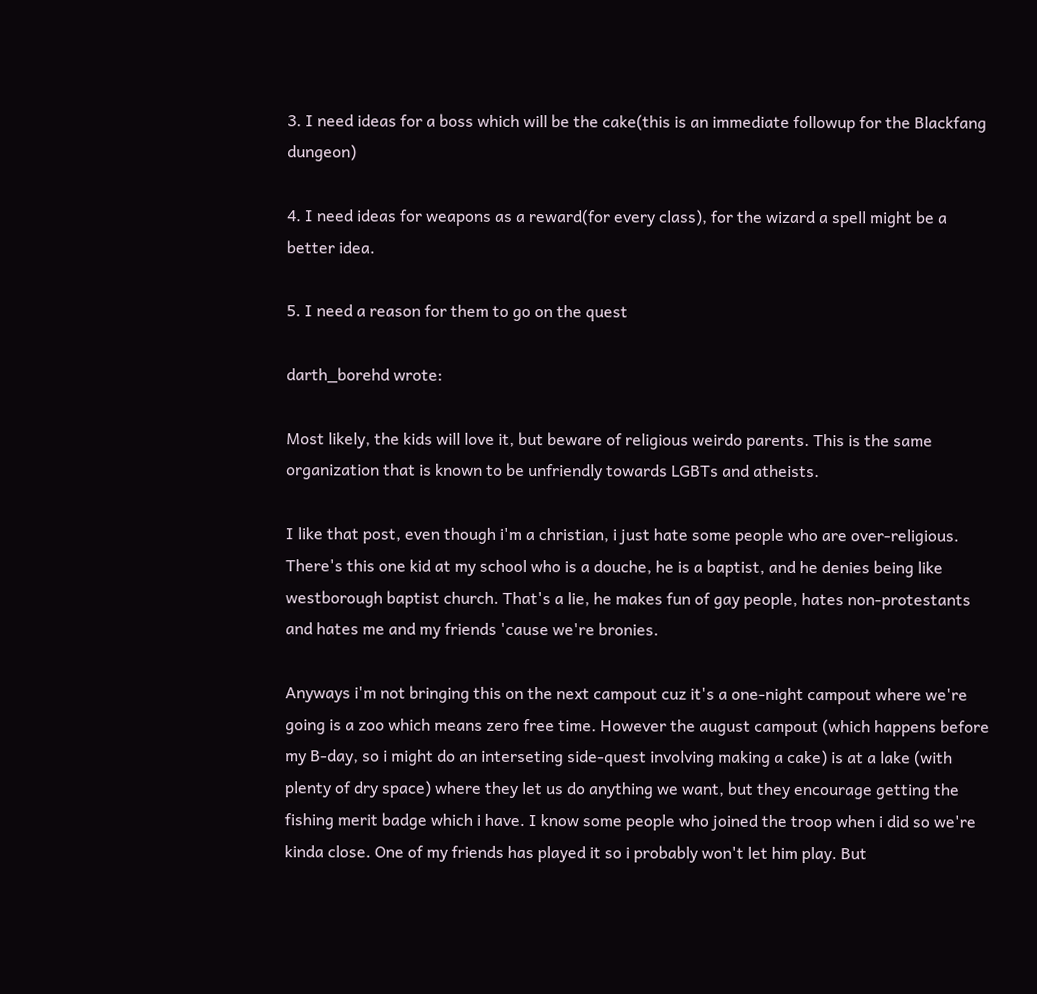3. I need ideas for a boss which will be the cake(this is an immediate followup for the Blackfang dungeon)

4. I need ideas for weapons as a reward(for every class), for the wizard a spell might be a better idea.

5. I need a reason for them to go on the quest

darth_borehd wrote:

Most likely, the kids will love it, but beware of religious weirdo parents. This is the same organization that is known to be unfriendly towards LGBTs and atheists.

I like that post, even though i'm a christian, i just hate some people who are over-religious. There's this one kid at my school who is a douche, he is a baptist, and he denies being like westborough baptist church. That's a lie, he makes fun of gay people, hates non-protestants and hates me and my friends 'cause we're bronies.

Anyways i'm not bringing this on the next campout cuz it's a one-night campout where we're going is a zoo which means zero free time. However the august campout (which happens before my B-day, so i might do an interseting side-quest involving making a cake) is at a lake (with plenty of dry space) where they let us do anything we want, but they encourage getting the fishing merit badge which i have. I know some people who joined the troop when i did so we're kinda close. One of my friends has played it so i probably won't let him play. But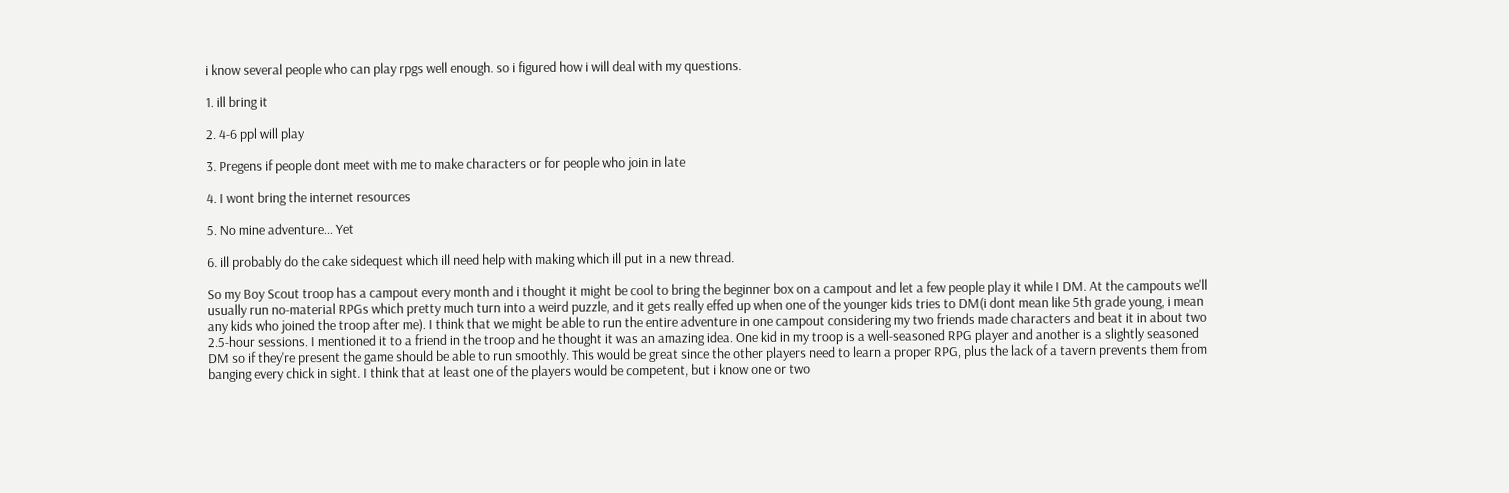i know several people who can play rpgs well enough. so i figured how i will deal with my questions.

1. ill bring it

2. 4-6 ppl will play

3. Pregens if people dont meet with me to make characters or for people who join in late

4. I wont bring the internet resources

5. No mine adventure... Yet

6. ill probably do the cake sidequest which ill need help with making which ill put in a new thread.

So my Boy Scout troop has a campout every month and i thought it might be cool to bring the beginner box on a campout and let a few people play it while I DM. At the campouts we'll usually run no-material RPGs which pretty much turn into a weird puzzle, and it gets really effed up when one of the younger kids tries to DM(i dont mean like 5th grade young, i mean any kids who joined the troop after me). I think that we might be able to run the entire adventure in one campout considering my two friends made characters and beat it in about two 2.5-hour sessions. I mentioned it to a friend in the troop and he thought it was an amazing idea. One kid in my troop is a well-seasoned RPG player and another is a slightly seasoned DM so if they're present the game should be able to run smoothly. This would be great since the other players need to learn a proper RPG, plus the lack of a tavern prevents them from banging every chick in sight. I think that at least one of the players would be competent, but i know one or two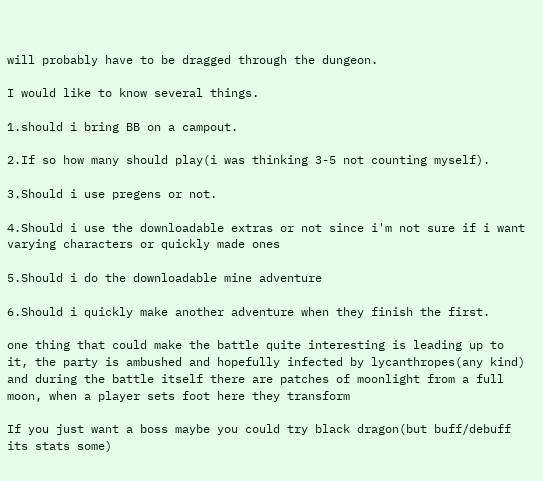will probably have to be dragged through the dungeon.

I would like to know several things.

1.should i bring BB on a campout.

2.If so how many should play(i was thinking 3-5 not counting myself).

3.Should i use pregens or not.

4.Should i use the downloadable extras or not since i'm not sure if i want varying characters or quickly made ones

5.Should i do the downloadable mine adventure

6.Should i quickly make another adventure when they finish the first.

one thing that could make the battle quite interesting is leading up to it, the party is ambushed and hopefully infected by lycanthropes(any kind) and during the battle itself there are patches of moonlight from a full moon, when a player sets foot here they transform

If you just want a boss maybe you could try black dragon(but buff/debuff its stats some)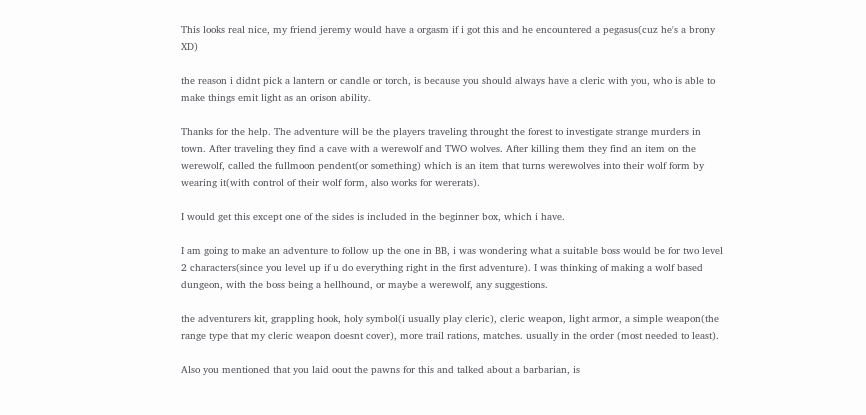This looks real nice, my friend jeremy would have a orgasm if i got this and he encountered a pegasus(cuz he's a brony XD)

the reason i didnt pick a lantern or candle or torch, is because you should always have a cleric with you, who is able to make things emit light as an orison ability.

Thanks for the help. The adventure will be the players traveling throught the forest to investigate strange murders in town. After traveling they find a cave with a werewolf and TWO wolves. After killing them they find an item on the werewolf, called the fullmoon pendent(or something) which is an item that turns werewolves into their wolf form by wearing it(with control of their wolf form, also works for wererats).

I would get this except one of the sides is included in the beginner box, which i have.

I am going to make an adventure to follow up the one in BB, i was wondering what a suitable boss would be for two level 2 characters(since you level up if u do everything right in the first adventure). I was thinking of making a wolf based dungeon, with the boss being a hellhound, or maybe a werewolf, any suggestions.

the adventurers kit, grappling hook, holy symbol(i usually play cleric), cleric weapon, light armor, a simple weapon(the range type that my cleric weapon doesnt cover), more trail rations, matches. usually in the order (most needed to least).

Also you mentioned that you laid oout the pawns for this and talked about a barbarian, is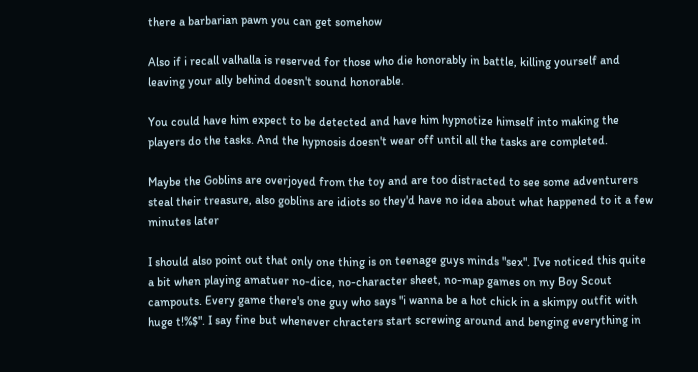there a barbarian pawn you can get somehow

Also if i recall valhalla is reserved for those who die honorably in battle, killing yourself and leaving your ally behind doesn't sound honorable.

You could have him expect to be detected and have him hypnotize himself into making the players do the tasks. And the hypnosis doesn't wear off until all the tasks are completed.

Maybe the Goblins are overjoyed from the toy and are too distracted to see some adventurers steal their treasure, also goblins are idiots so they'd have no idea about what happened to it a few minutes later

I should also point out that only one thing is on teenage guys minds "sex". I've noticed this quite a bit when playing amatuer no-dice, no-character sheet, no-map games on my Boy Scout campouts. Every game there's one guy who says "i wanna be a hot chick in a skimpy outfit with huge t!%$". I say fine but whenever chracters start screwing around and benging everything in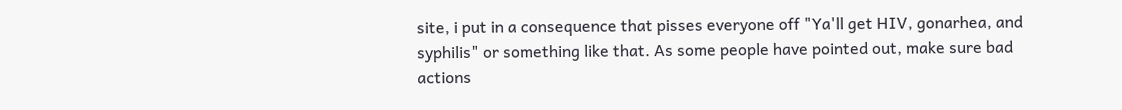site, i put in a consequence that pisses everyone off "Ya'll get HIV, gonarhea, and syphilis" or something like that. As some people have pointed out, make sure bad actions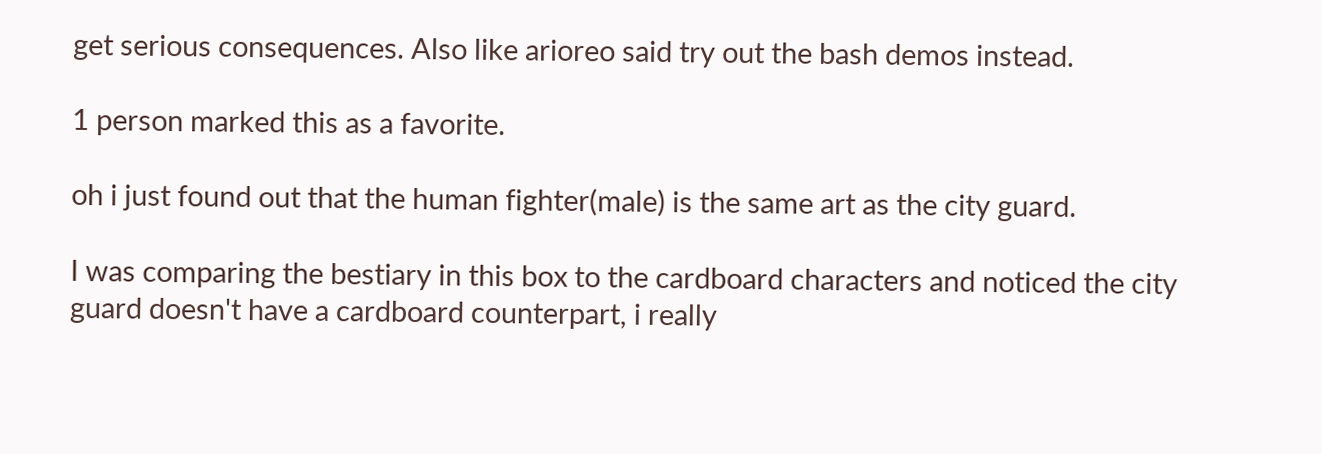get serious consequences. Also like arioreo said try out the bash demos instead.

1 person marked this as a favorite.

oh i just found out that the human fighter(male) is the same art as the city guard.

I was comparing the bestiary in this box to the cardboard characters and noticed the city guard doesn't have a cardboard counterpart, i really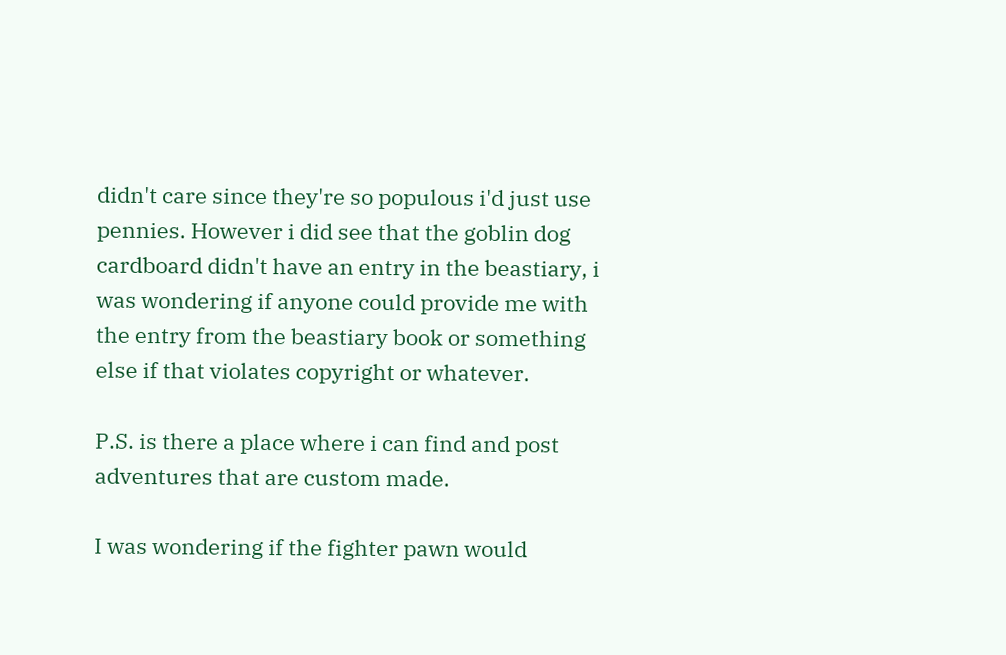didn't care since they're so populous i'd just use pennies. However i did see that the goblin dog cardboard didn't have an entry in the beastiary, i was wondering if anyone could provide me with the entry from the beastiary book or something else if that violates copyright or whatever.

P.S. is there a place where i can find and post adventures that are custom made.

I was wondering if the fighter pawn would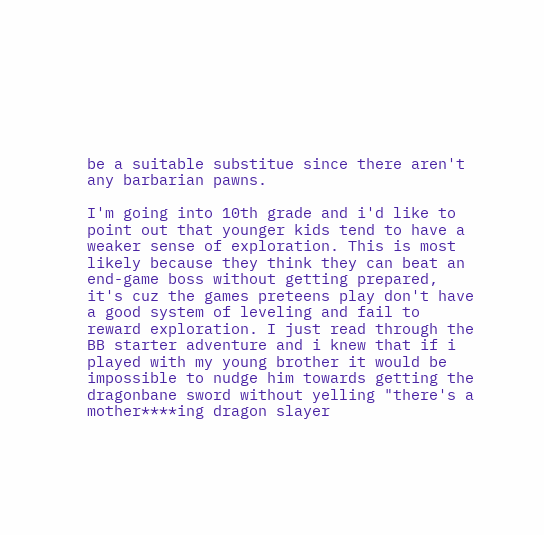be a suitable substitue since there aren't any barbarian pawns.

I'm going into 10th grade and i'd like to point out that younger kids tend to have a weaker sense of exploration. This is most likely because they think they can beat an end-game boss without getting prepared, it's cuz the games preteens play don't have a good system of leveling and fail to reward exploration. I just read through the BB starter adventure and i knew that if i played with my young brother it would be impossible to nudge him towards getting the dragonbane sword without yelling "there's a mother****ing dragon slayer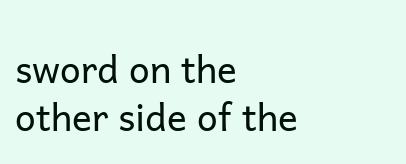sword on the other side of the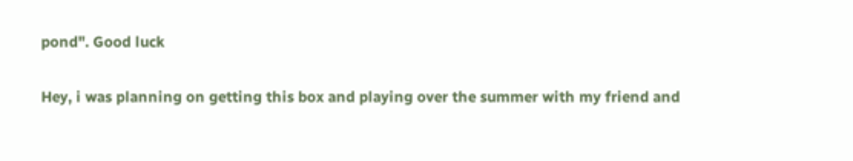pond". Good luck

Hey, i was planning on getting this box and playing over the summer with my friend and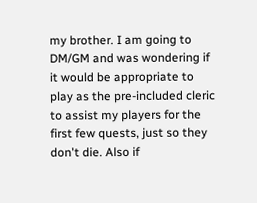my brother. I am going to DM/GM and was wondering if it would be appropriate to play as the pre-included cleric to assist my players for the first few quests, just so they don't die. Also if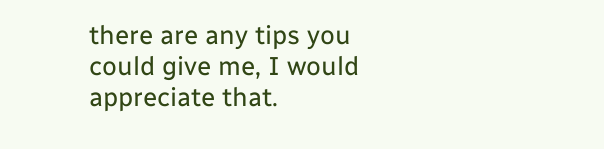there are any tips you could give me, I would appreciate that.